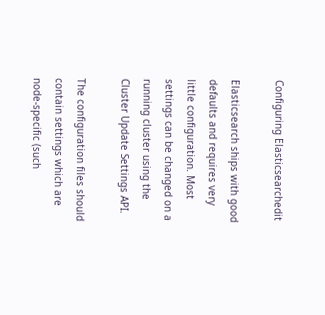Configuring Elasticsearchedit

Elasticsearch ships with good defaults and requires very little configuration. Most settings can be changed on a running cluster using the Cluster Update Settings API.

The configuration files should contain settings which are node-specific (such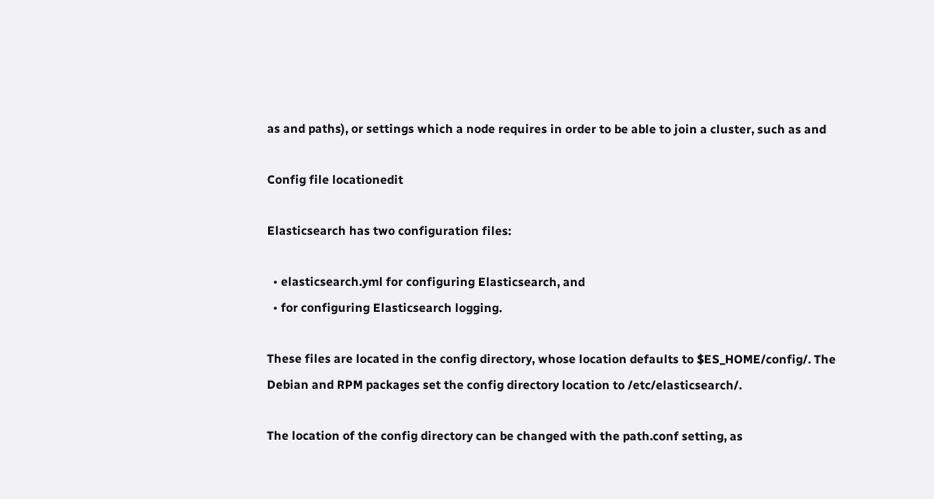as and paths), or settings which a node requires in order to be able to join a cluster, such as and

Config file locationedit

Elasticsearch has two configuration files:

  • elasticsearch.yml for configuring Elasticsearch, and
  • for configuring Elasticsearch logging.

These files are located in the config directory, whose location defaults to $ES_HOME/config/. The Debian and RPM packages set the config directory location to /etc/elasticsearch/.

The location of the config directory can be changed with the path.conf setting, as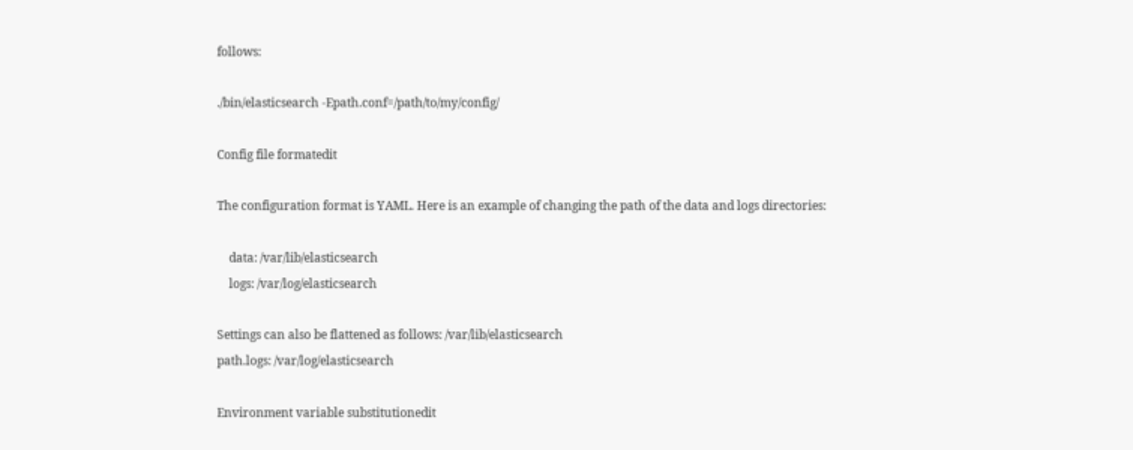follows:

./bin/elasticsearch -Epath.conf=/path/to/my/config/

Config file formatedit

The configuration format is YAML. Here is an example of changing the path of the data and logs directories:

    data: /var/lib/elasticsearch
    logs: /var/log/elasticsearch

Settings can also be flattened as follows: /var/lib/elasticsearch
path.logs: /var/log/elasticsearch

Environment variable substitutionedit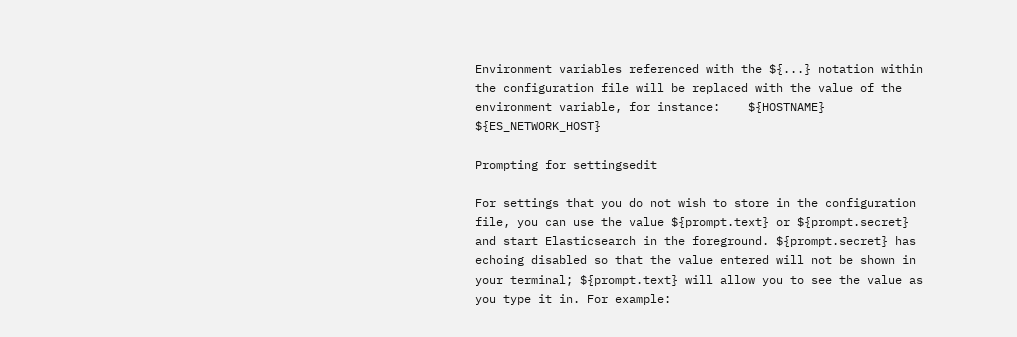Environment variables referenced with the ${...} notation within the configuration file will be replaced with the value of the environment variable, for instance:    ${HOSTNAME} ${ES_NETWORK_HOST}

Prompting for settingsedit

For settings that you do not wish to store in the configuration file, you can use the value ${prompt.text} or ${prompt.secret} and start Elasticsearch in the foreground. ${prompt.secret} has echoing disabled so that the value entered will not be shown in your terminal; ${prompt.text} will allow you to see the value as you type it in. For example: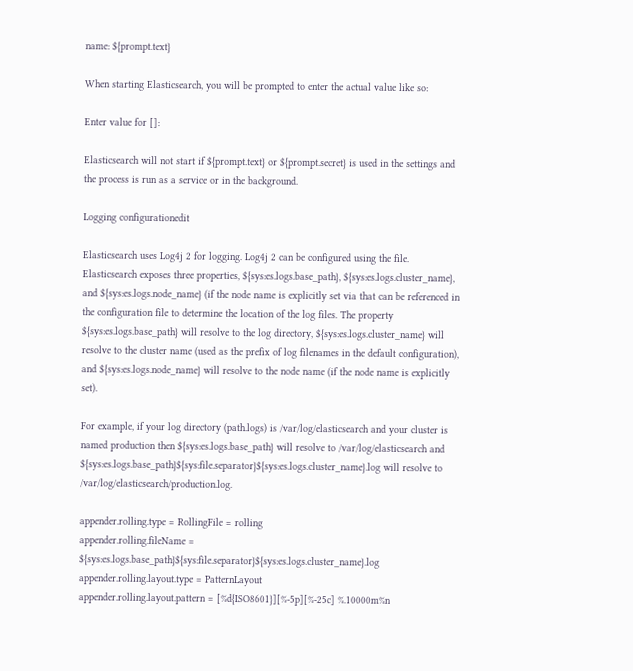name: ${prompt.text}

When starting Elasticsearch, you will be prompted to enter the actual value like so:

Enter value for []:

Elasticsearch will not start if ${prompt.text} or ${prompt.secret} is used in the settings and the process is run as a service or in the background.

Logging configurationedit

Elasticsearch uses Log4j 2 for logging. Log4j 2 can be configured using the file. Elasticsearch exposes three properties, ${sys:es.logs.base_path}, ${sys:es.logs.cluster_name}, and ${sys:es.logs.node_name} (if the node name is explicitly set via that can be referenced in the configuration file to determine the location of the log files. The property ${sys:es.logs.base_path} will resolve to the log directory, ${sys:es.logs.cluster_name} will resolve to the cluster name (used as the prefix of log filenames in the default configuration), and ${sys:es.logs.node_name} will resolve to the node name (if the node name is explicitly set).

For example, if your log directory (path.logs) is /var/log/elasticsearch and your cluster is named production then ${sys:es.logs.base_path} will resolve to /var/log/elasticsearch and ${sys:es.logs.base_path}${sys:file.separator}${sys:es.logs.cluster_name}.log will resolve to /var/log/elasticsearch/production.log.

appender.rolling.type = RollingFile = rolling
appender.rolling.fileName = ${sys:es.logs.base_path}${sys:file.separator}${sys:es.logs.cluster_name}.log
appender.rolling.layout.type = PatternLayout
appender.rolling.layout.pattern = [%d{ISO8601}][%-5p][%-25c] %.10000m%n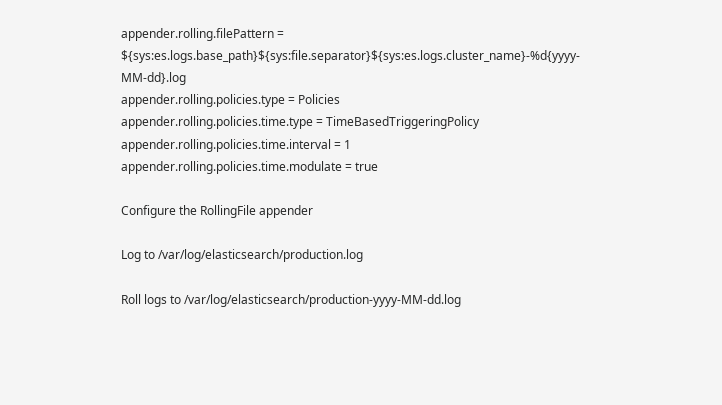appender.rolling.filePattern = ${sys:es.logs.base_path}${sys:file.separator}${sys:es.logs.cluster_name}-%d{yyyy-MM-dd}.log
appender.rolling.policies.type = Policies
appender.rolling.policies.time.type = TimeBasedTriggeringPolicy
appender.rolling.policies.time.interval = 1
appender.rolling.policies.time.modulate = true

Configure the RollingFile appender

Log to /var/log/elasticsearch/production.log

Roll logs to /var/log/elasticsearch/production-yyyy-MM-dd.log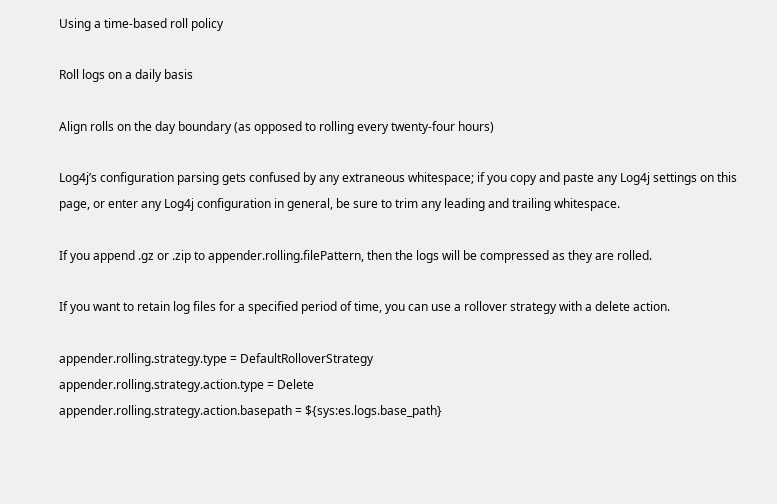Using a time-based roll policy

Roll logs on a daily basis

Align rolls on the day boundary (as opposed to rolling every twenty-four hours)

Log4j’s configuration parsing gets confused by any extraneous whitespace; if you copy and paste any Log4j settings on this page, or enter any Log4j configuration in general, be sure to trim any leading and trailing whitespace.

If you append .gz or .zip to appender.rolling.filePattern, then the logs will be compressed as they are rolled.

If you want to retain log files for a specified period of time, you can use a rollover strategy with a delete action.

appender.rolling.strategy.type = DefaultRolloverStrategy
appender.rolling.strategy.action.type = Delete
appender.rolling.strategy.action.basepath = ${sys:es.logs.base_path}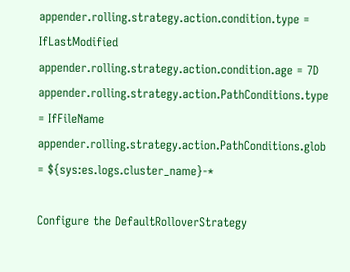appender.rolling.strategy.action.condition.type = IfLastModified
appender.rolling.strategy.action.condition.age = 7D
appender.rolling.strategy.action.PathConditions.type = IfFileName
appender.rolling.strategy.action.PathConditions.glob = ${sys:es.logs.cluster_name}-*

Configure the DefaultRolloverStrategy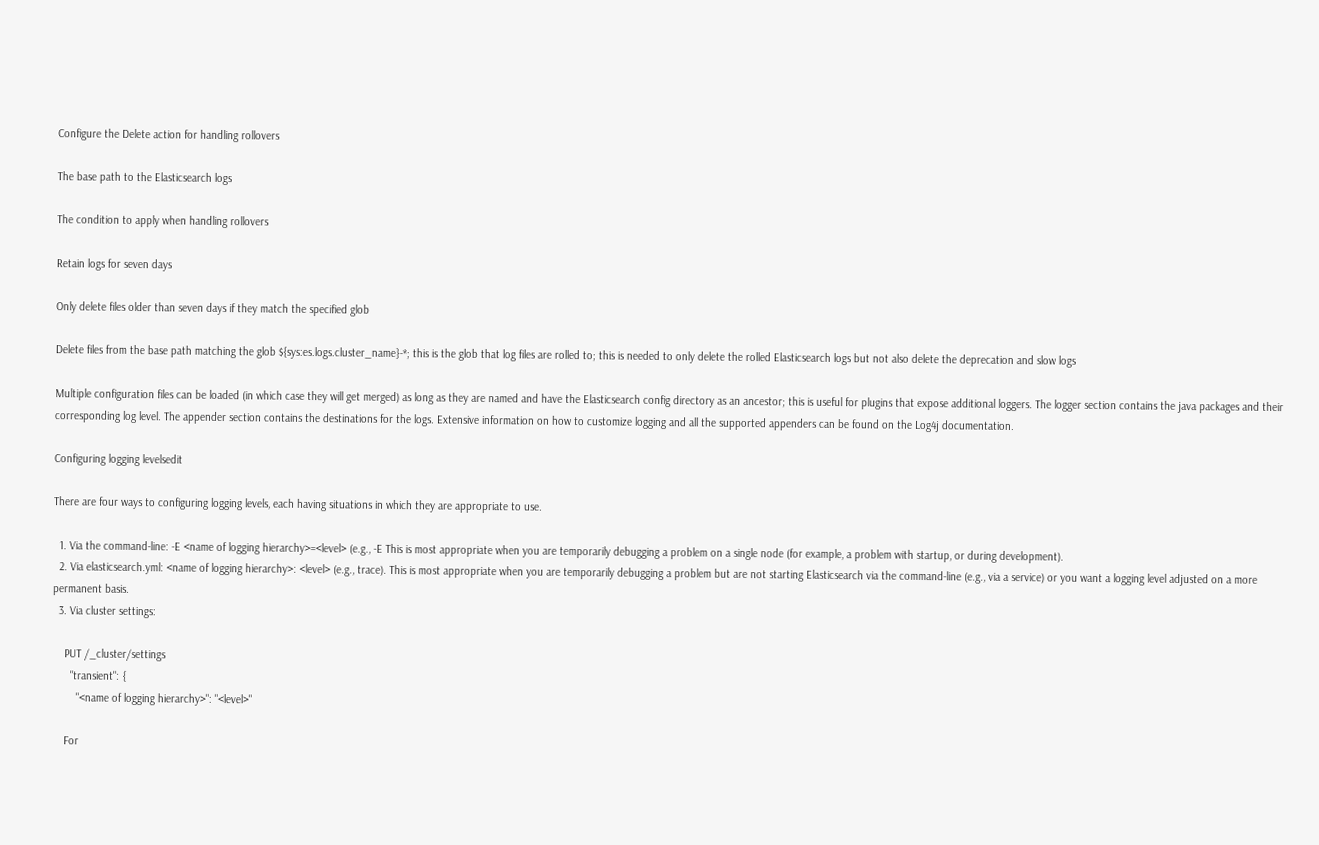Configure the Delete action for handling rollovers

The base path to the Elasticsearch logs

The condition to apply when handling rollovers

Retain logs for seven days

Only delete files older than seven days if they match the specified glob

Delete files from the base path matching the glob ${sys:es.logs.cluster_name}-*; this is the glob that log files are rolled to; this is needed to only delete the rolled Elasticsearch logs but not also delete the deprecation and slow logs

Multiple configuration files can be loaded (in which case they will get merged) as long as they are named and have the Elasticsearch config directory as an ancestor; this is useful for plugins that expose additional loggers. The logger section contains the java packages and their corresponding log level. The appender section contains the destinations for the logs. Extensive information on how to customize logging and all the supported appenders can be found on the Log4j documentation.

Configuring logging levelsedit

There are four ways to configuring logging levels, each having situations in which they are appropriate to use.

  1. Via the command-line: -E <name of logging hierarchy>=<level> (e.g., -E This is most appropriate when you are temporarily debugging a problem on a single node (for example, a problem with startup, or during development).
  2. Via elasticsearch.yml: <name of logging hierarchy>: <level> (e.g., trace). This is most appropriate when you are temporarily debugging a problem but are not starting Elasticsearch via the command-line (e.g., via a service) or you want a logging level adjusted on a more permanent basis.
  3. Via cluster settings:

    PUT /_cluster/settings
      "transient": {
        "<name of logging hierarchy>": "<level>"

    For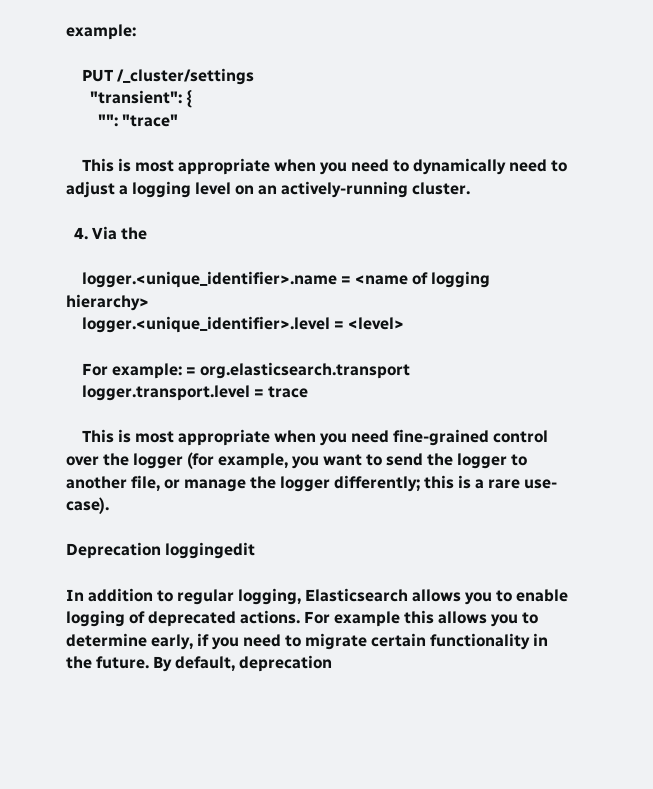example:

    PUT /_cluster/settings
      "transient": {
        "": "trace"

    This is most appropriate when you need to dynamically need to adjust a logging level on an actively-running cluster.

  4. Via the

    logger.<unique_identifier>.name = <name of logging hierarchy>
    logger.<unique_identifier>.level = <level>

    For example: = org.elasticsearch.transport
    logger.transport.level = trace

    This is most appropriate when you need fine-grained control over the logger (for example, you want to send the logger to another file, or manage the logger differently; this is a rare use-case).

Deprecation loggingedit

In addition to regular logging, Elasticsearch allows you to enable logging of deprecated actions. For example this allows you to determine early, if you need to migrate certain functionality in the future. By default, deprecation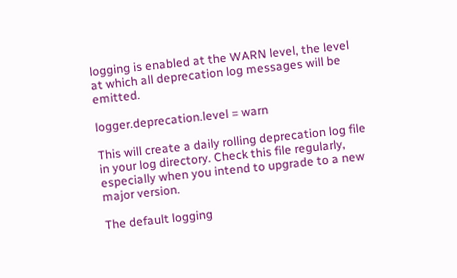logging is enabled at the WARN level, the level at which all deprecation log messages will be emitted.

logger.deprecation.level = warn

This will create a daily rolling deprecation log file in your log directory. Check this file regularly, especially when you intend to upgrade to a new major version.

The default logging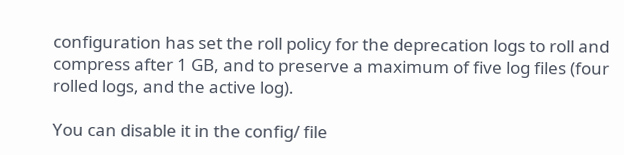configuration has set the roll policy for the deprecation logs to roll and compress after 1 GB, and to preserve a maximum of five log files (four rolled logs, and the active log).

You can disable it in the config/ file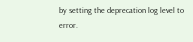by setting the deprecation log level to error.